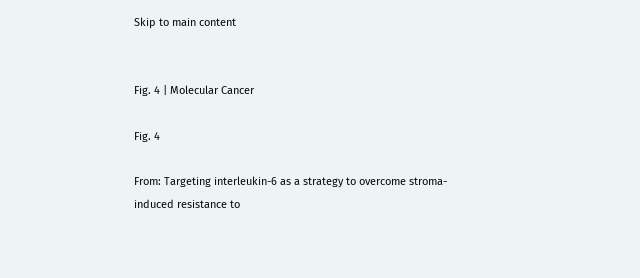Skip to main content


Fig. 4 | Molecular Cancer

Fig. 4

From: Targeting interleukin-6 as a strategy to overcome stroma-induced resistance to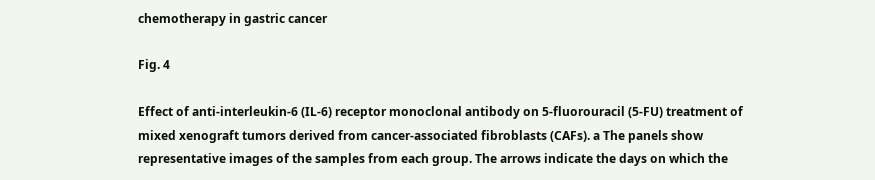chemotherapy in gastric cancer

Fig. 4

Effect of anti-interleukin-6 (IL-6) receptor monoclonal antibody on 5-fluorouracil (5-FU) treatment of mixed xenograft tumors derived from cancer-associated fibroblasts (CAFs). a The panels show representative images of the samples from each group. The arrows indicate the days on which the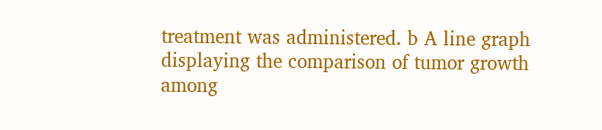treatment was administered. b A line graph displaying the comparison of tumor growth among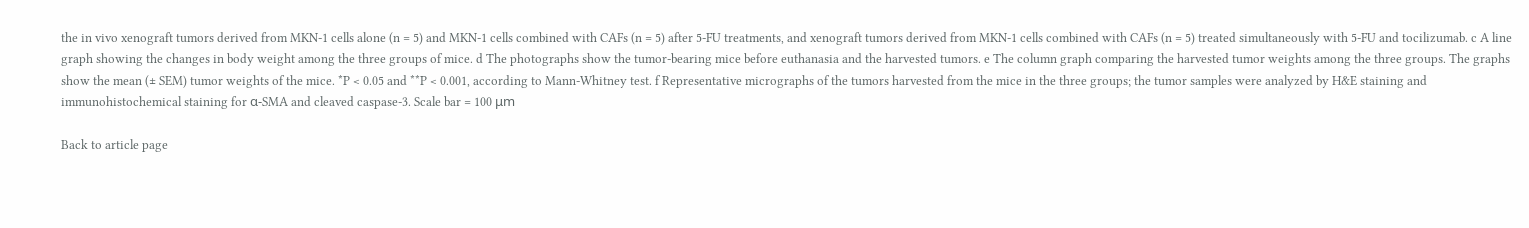the in vivo xenograft tumors derived from MKN-1 cells alone (n = 5) and MKN-1 cells combined with CAFs (n = 5) after 5-FU treatments, and xenograft tumors derived from MKN-1 cells combined with CAFs (n = 5) treated simultaneously with 5-FU and tocilizumab. c A line graph showing the changes in body weight among the three groups of mice. d The photographs show the tumor-bearing mice before euthanasia and the harvested tumors. e The column graph comparing the harvested tumor weights among the three groups. The graphs show the mean (± SEM) tumor weights of the mice. *P < 0.05 and **P < 0.001, according to Mann-Whitney test. f Representative micrographs of the tumors harvested from the mice in the three groups; the tumor samples were analyzed by H&E staining and immunohistochemical staining for α-SMA and cleaved caspase-3. Scale bar = 100 μm

Back to article page